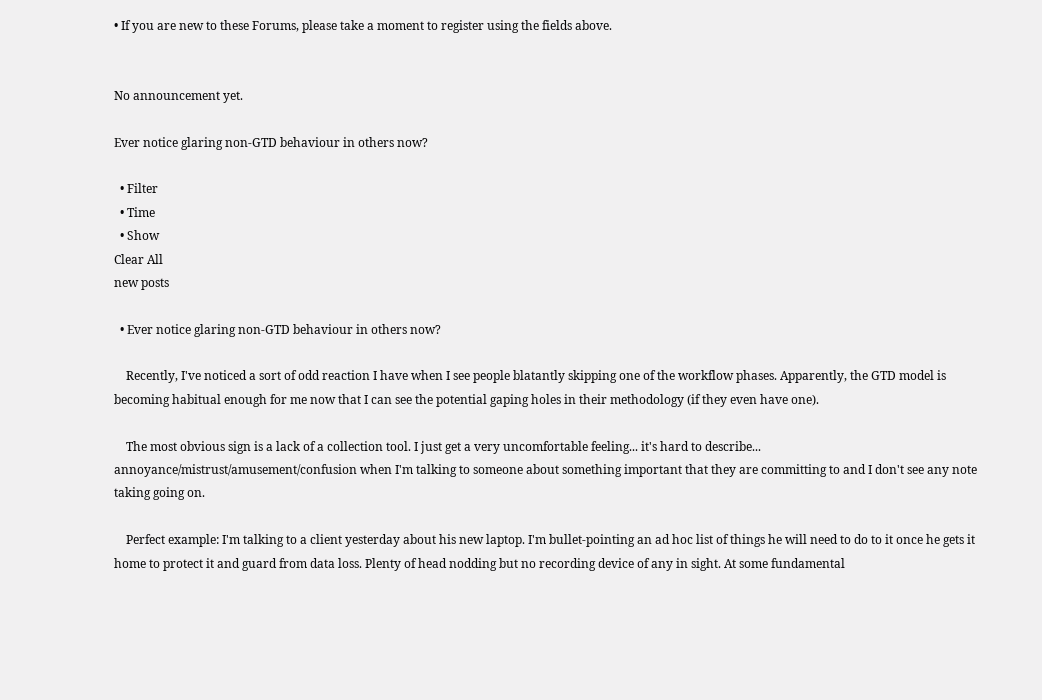• If you are new to these Forums, please take a moment to register using the fields above.


No announcement yet.

Ever notice glaring non-GTD behaviour in others now?

  • Filter
  • Time
  • Show
Clear All
new posts

  • Ever notice glaring non-GTD behaviour in others now?

    Recently, I've noticed a sort of odd reaction I have when I see people blatantly skipping one of the workflow phases. Apparently, the GTD model is becoming habitual enough for me now that I can see the potential gaping holes in their methodology (if they even have one).

    The most obvious sign is a lack of a collection tool. I just get a very uncomfortable feeling... it's hard to describe... annoyance/mistrust/amusement/confusion when I'm talking to someone about something important that they are committing to and I don't see any note taking going on.

    Perfect example: I'm talking to a client yesterday about his new laptop. I'm bullet-pointing an ad hoc list of things he will need to do to it once he gets it home to protect it and guard from data loss. Plenty of head nodding but no recording device of any in sight. At some fundamental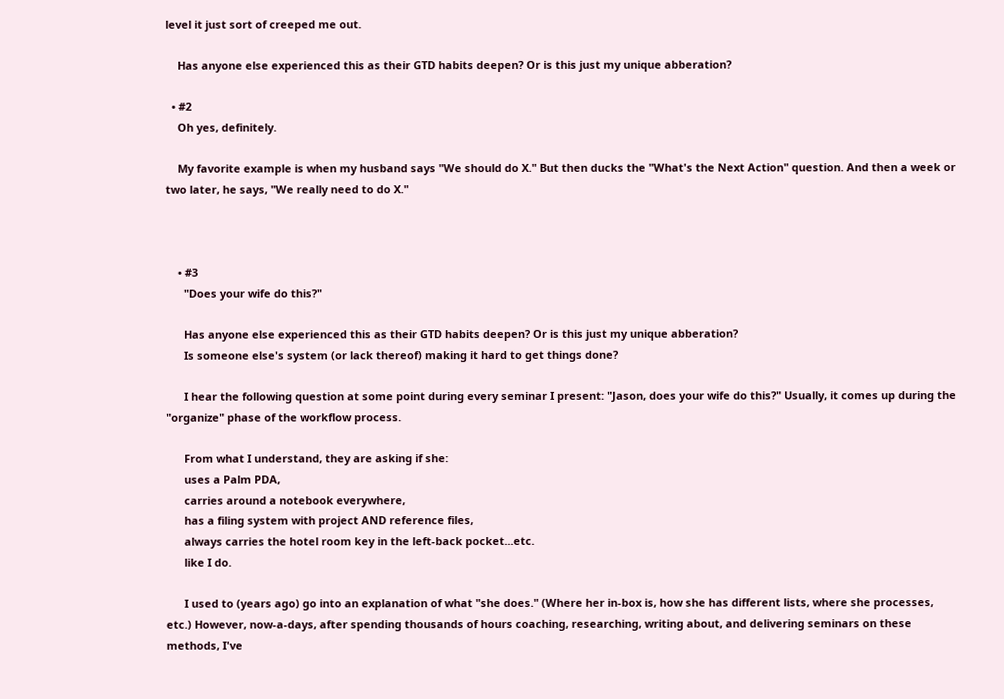level it just sort of creeped me out.

    Has anyone else experienced this as their GTD habits deepen? Or is this just my unique abberation?

  • #2
    Oh yes, definitely.

    My favorite example is when my husband says "We should do X." But then ducks the "What's the Next Action" question. And then a week or two later, he says, "We really need to do X."



    • #3
      "Does your wife do this?"

      Has anyone else experienced this as their GTD habits deepen? Or is this just my unique abberation?
      Is someone else's system (or lack thereof) making it hard to get things done?

      I hear the following question at some point during every seminar I present: "Jason, does your wife do this?" Usually, it comes up during the "organize" phase of the workflow process.

      From what I understand, they are asking if she:
      uses a Palm PDA,
      carries around a notebook everywhere,
      has a filing system with project AND reference files,
      always carries the hotel room key in the left-back pocket...etc.
      like I do.

      I used to (years ago) go into an explanation of what "she does." (Where her in-box is, how she has different lists, where she processes, etc.) However, now-a-days, after spending thousands of hours coaching, researching, writing about, and delivering seminars on these methods, I've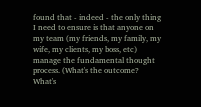found that - indeed - the only thing I need to ensure is that anyone on my team (my friends, my family, my wife, my clients, my boss, etc) manage the fundamental thought process. (What's the outcome? What's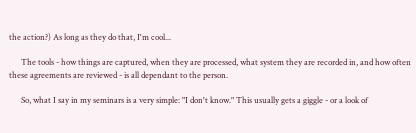the action?) As long as they do that, I'm cool...

      The tools - how things are captured, when they are processed, what system they are recorded in, and how often these agreements are reviewed - is all dependant to the person.

      So, what I say in my seminars is a very simple: "I don't know." This usually gets a giggle - or a look of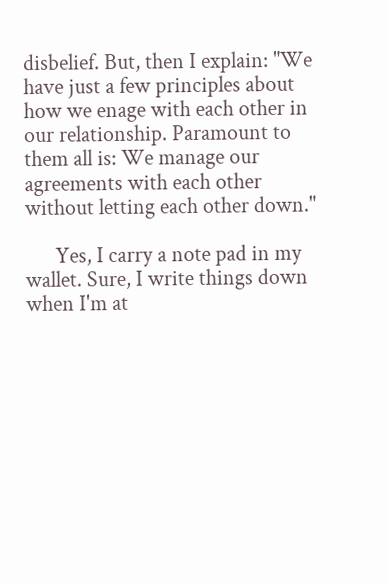disbelief. But, then I explain: "We have just a few principles about how we enage with each other in our relationship. Paramount to them all is: We manage our agreements with each other without letting each other down."

      Yes, I carry a note pad in my wallet. Sure, I write things down when I'm at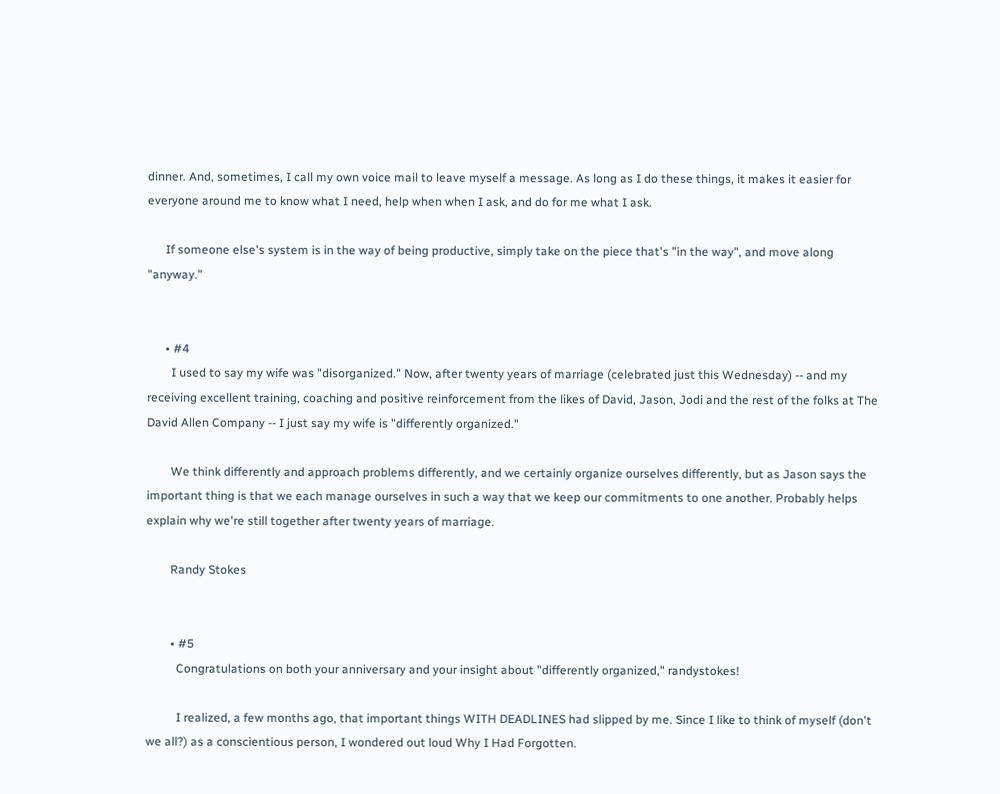dinner. And, sometimes, I call my own voice mail to leave myself a message. As long as I do these things, it makes it easier for everyone around me to know what I need, help when when I ask, and do for me what I ask.

      If someone else's system is in the way of being productive, simply take on the piece that's "in the way", and move along "anyway."


      • #4
        I used to say my wife was "disorganized." Now, after twenty years of marriage (celebrated just this Wednesday) -- and my receiving excellent training, coaching and positive reinforcement from the likes of David, Jason, Jodi and the rest of the folks at The David Allen Company -- I just say my wife is "differently organized."

        We think differently and approach problems differently, and we certainly organize ourselves differently, but as Jason says the important thing is that we each manage ourselves in such a way that we keep our commitments to one another. Probably helps explain why we're still together after twenty years of marriage.

        Randy Stokes


        • #5
          Congratulations on both your anniversary and your insight about "differently organized," randystokes!

          I realized, a few months ago, that important things WITH DEADLINES had slipped by me. Since I like to think of myself (don't we all?) as a conscientious person, I wondered out loud Why I Had Forgotten.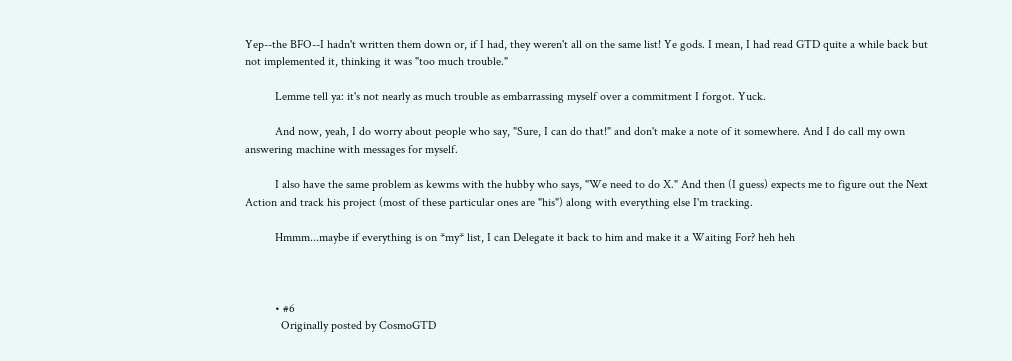Yep--the BFO--I hadn't written them down or, if I had, they weren't all on the same list! Ye gods. I mean, I had read GTD quite a while back but not implemented it, thinking it was "too much trouble."

          Lemme tell ya: it's not nearly as much trouble as embarrassing myself over a commitment I forgot. Yuck.

          And now, yeah, I do worry about people who say, "Sure, I can do that!" and don't make a note of it somewhere. And I do call my own answering machine with messages for myself.

          I also have the same problem as kewms with the hubby who says, "We need to do X." And then (I guess) expects me to figure out the Next Action and track his project (most of these particular ones are "his") along with everything else I'm tracking.

          Hmmm...maybe if everything is on *my* list, I can Delegate it back to him and make it a Waiting For? heh heh



          • #6
            Originally posted by CosmoGTD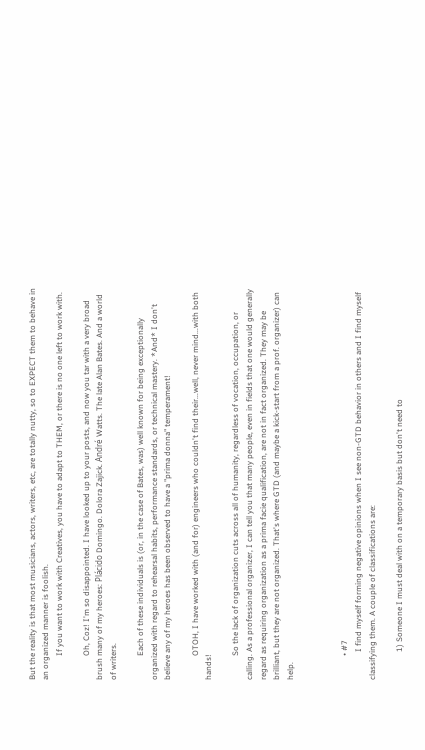But the reality is that most musicians, actors, writers, etc, are totally nutty, so to EXPECT them to behave in an organized manner is foolish.
            If you want to work with Creatives, you have to adapt to THEM, or there is no one left to work with.

            Oh, Coz! I'm so disappointed. I have looked up to your posts, and now you tar with a very broad brush many of my heroes: Plácido Domingo. Dolora Zajick. André Watts. The late Alan Bates. And a world of writers.

            Each of these individuals is (or, in the case of Bates, was) well known for being exceptionally organized with regard to rehearsal habits, performance standards, or technical mastery. *And* I don't believe any of my heroes has been observed to have a "prima donna" temperament!

            OTOH, I have worked with (and for) engineers who couldn't find their...well, never mind...with both hands!

            So the lack of organization cuts across all of humanity, regardless of vocation, occupation, or calling. As a professional organizer, I can tell you that many people, even in fields that one would generally regard as requiring organization as a prima facie qualification, are not in fact organized. They may be brilliant, but they are not organized. That's where GTD (and maybe a kick-start from a prof. organizer) can help.



            • #7
              I find myself forming negative opinions when I see non-GTD behavior in others and I find myself classifying them. A couple of classifications are:

              1) Someone I must deal with on a temporary basis but don't need to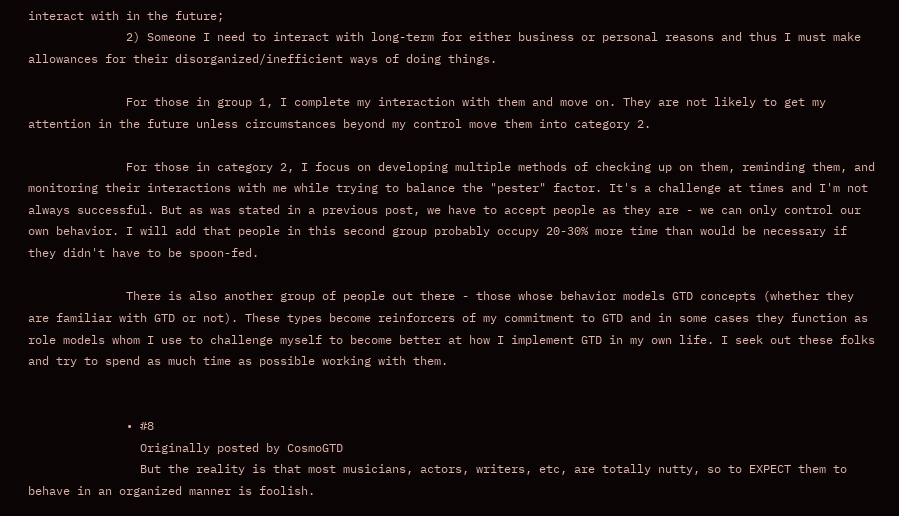interact with in the future;
              2) Someone I need to interact with long-term for either business or personal reasons and thus I must make allowances for their disorganized/inefficient ways of doing things.

              For those in group 1, I complete my interaction with them and move on. They are not likely to get my attention in the future unless circumstances beyond my control move them into category 2.

              For those in category 2, I focus on developing multiple methods of checking up on them, reminding them, and monitoring their interactions with me while trying to balance the "pester" factor. It's a challenge at times and I'm not always successful. But as was stated in a previous post, we have to accept people as they are - we can only control our own behavior. I will add that people in this second group probably occupy 20-30% more time than would be necessary if they didn't have to be spoon-fed.

              There is also another group of people out there - those whose behavior models GTD concepts (whether they are familiar with GTD or not). These types become reinforcers of my commitment to GTD and in some cases they function as role models whom I use to challenge myself to become better at how I implement GTD in my own life. I seek out these folks and try to spend as much time as possible working with them.


              • #8
                Originally posted by CosmoGTD
                But the reality is that most musicians, actors, writers, etc, are totally nutty, so to EXPECT them to behave in an organized manner is foolish.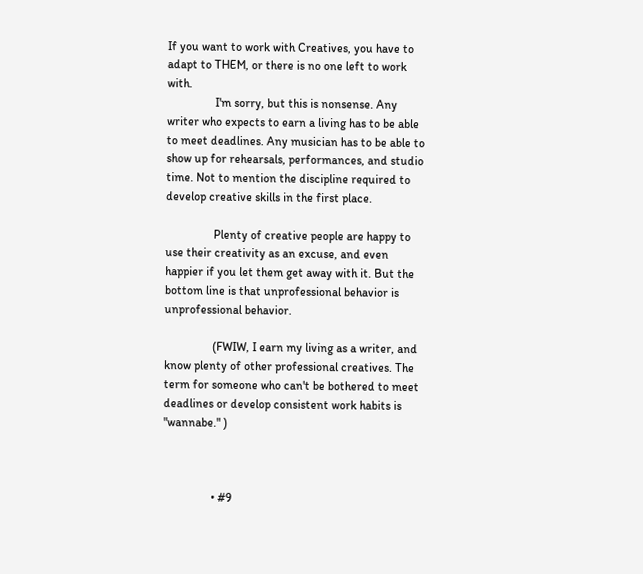If you want to work with Creatives, you have to adapt to THEM, or there is no one left to work with.
                I'm sorry, but this is nonsense. Any writer who expects to earn a living has to be able to meet deadlines. Any musician has to be able to show up for rehearsals, performances, and studio time. Not to mention the discipline required to develop creative skills in the first place.

                Plenty of creative people are happy to use their creativity as an excuse, and even happier if you let them get away with it. But the bottom line is that unprofessional behavior is unprofessional behavior.

                (FWIW, I earn my living as a writer, and know plenty of other professional creatives. The term for someone who can't be bothered to meet deadlines or develop consistent work habits is "wannabe." )



                • #9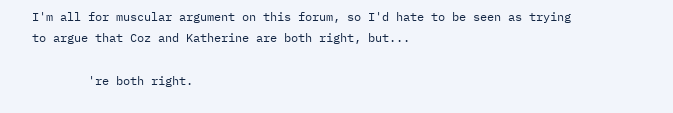I'm all for muscular argument on this forum, so I'd hate to be seen as trying to argue that Coz and Katherine are both right, but...

        're both right.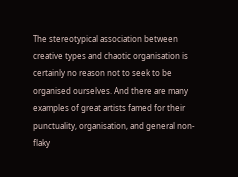The stereotypical association between creative types and chaotic organisation is certainly no reason not to seek to be organised ourselves. And there are many examples of great artists famed for their punctuality, organisation, and general non-flaky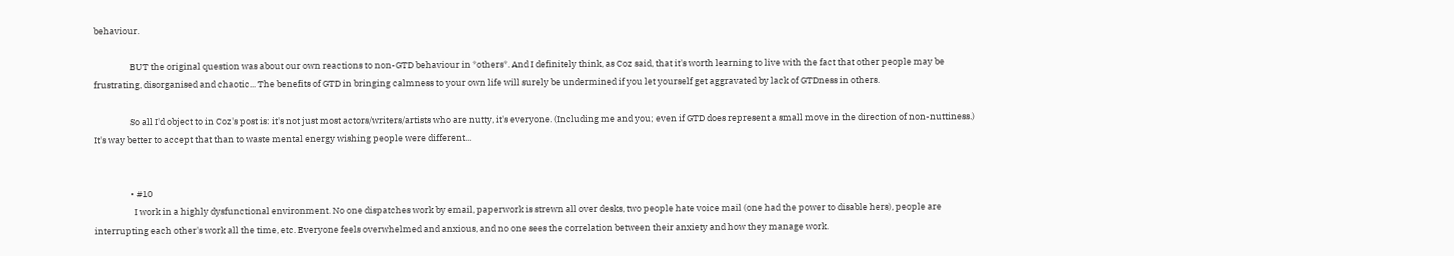behaviour.

                  BUT the original question was about our own reactions to non-GTD behaviour in *others*. And I definitely think, as Coz said, that it's worth learning to live with the fact that other people may be frustrating, disorganised and chaotic... The benefits of GTD in bringing calmness to your own life will surely be undermined if you let yourself get aggravated by lack of GTDness in others.

                  So all I'd object to in Coz's post is: it's not just most actors/writers/artists who are nutty, it's everyone. (Including me and you; even if GTD does represent a small move in the direction of non-nuttiness.) It's way better to accept that than to waste mental energy wishing people were different...


                  • #10
                    I work in a highly dysfunctional environment. No one dispatches work by email, paperwork is strewn all over desks, two people hate voice mail (one had the power to disable hers), people are interrupting each other's work all the time, etc. Everyone feels overwhelmed and anxious, and no one sees the correlation between their anxiety and how they manage work.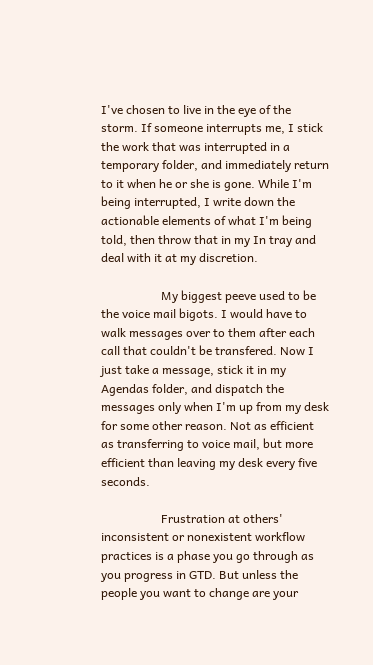I've chosen to live in the eye of the storm. If someone interrupts me, I stick the work that was interrupted in a temporary folder, and immediately return to it when he or she is gone. While I'm being interrupted, I write down the actionable elements of what I'm being told, then throw that in my In tray and deal with it at my discretion.

                    My biggest peeve used to be the voice mail bigots. I would have to walk messages over to them after each call that couldn't be transfered. Now I just take a message, stick it in my Agendas folder, and dispatch the messages only when I'm up from my desk for some other reason. Not as efficient as transferring to voice mail, but more efficient than leaving my desk every five seconds.

                    Frustration at others' inconsistent or nonexistent workflow practices is a phase you go through as you progress in GTD. But unless the people you want to change are your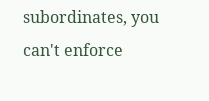subordinates, you can't enforce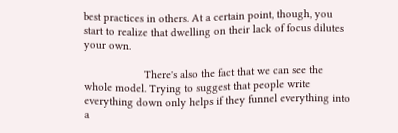best practices in others. At a certain point, though, you start to realize that dwelling on their lack of focus dilutes your own.

                    There's also the fact that we can see the whole model. Trying to suggest that people write everything down only helps if they funnel everything into a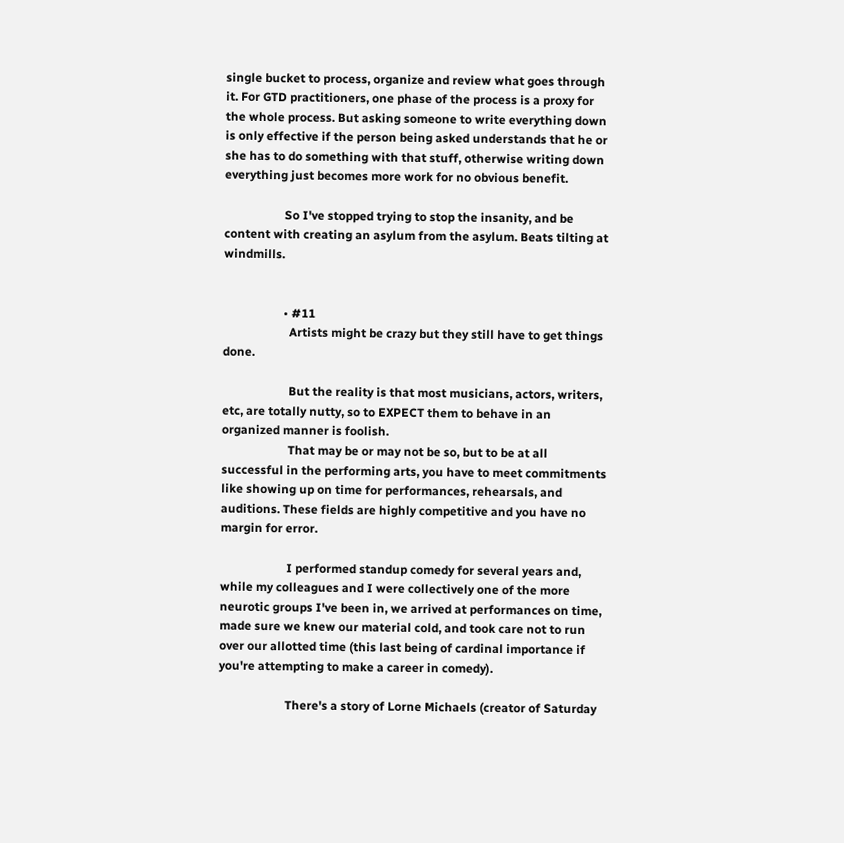single bucket to process, organize and review what goes through it. For GTD practitioners, one phase of the process is a proxy for the whole process. But asking someone to write everything down is only effective if the person being asked understands that he or she has to do something with that stuff, otherwise writing down everything just becomes more work for no obvious benefit.

                    So I've stopped trying to stop the insanity, and be content with creating an asylum from the asylum. Beats tilting at windmills.


                    • #11
                      Artists might be crazy but they still have to get things done.

                      But the reality is that most musicians, actors, writers, etc, are totally nutty, so to EXPECT them to behave in an organized manner is foolish.
                      That may be or may not be so, but to be at all successful in the performing arts, you have to meet commitments like showing up on time for performances, rehearsals, and auditions. These fields are highly competitive and you have no margin for error.

                      I performed standup comedy for several years and, while my colleagues and I were collectively one of the more neurotic groups I've been in, we arrived at performances on time, made sure we knew our material cold, and took care not to run over our allotted time (this last being of cardinal importance if you're attempting to make a career in comedy).

                      There's a story of Lorne Michaels (creator of Saturday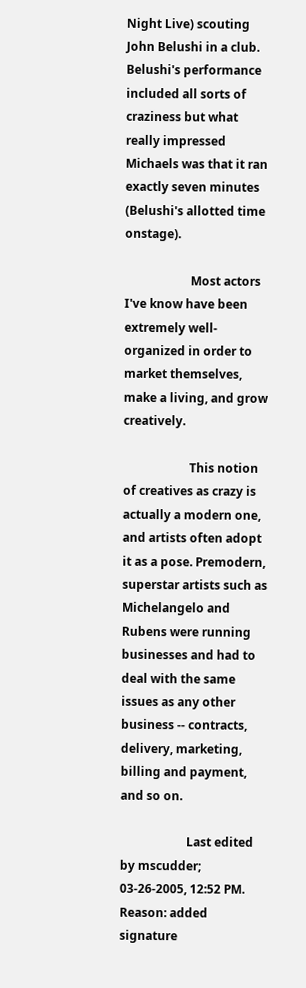Night Live) scouting John Belushi in a club. Belushi's performance included all sorts of craziness but what really impressed Michaels was that it ran exactly seven minutes (Belushi's allotted time onstage).

                      Most actors I've know have been extremely well-organized in order to market themselves, make a living, and grow creatively.

                      This notion of creatives as crazy is actually a modern one, and artists often adopt it as a pose. Premodern, superstar artists such as Michelangelo and Rubens were running businesses and had to deal with the same issues as any other business -- contracts, delivery, marketing, billing and payment, and so on.

                      Last edited by mscudder; 03-26-2005, 12:52 PM. Reason: added signature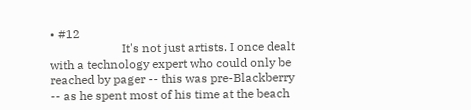• #12
                        It's not just artists. I once dealt with a technology expert who could only be reached by pager -- this was pre-Blackberry -- as he spent most of his time at the beach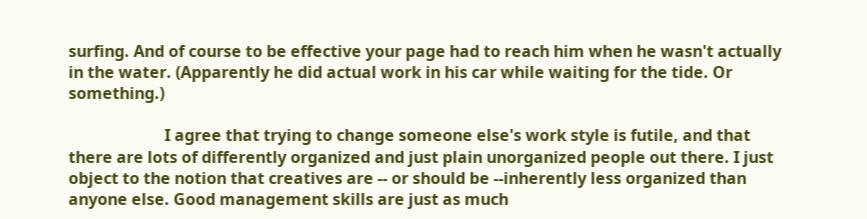surfing. And of course to be effective your page had to reach him when he wasn't actually in the water. (Apparently he did actual work in his car while waiting for the tide. Or something.)

                        I agree that trying to change someone else's work style is futile, and that there are lots of differently organized and just plain unorganized people out there. I just object to the notion that creatives are -- or should be --inherently less organized than anyone else. Good management skills are just as much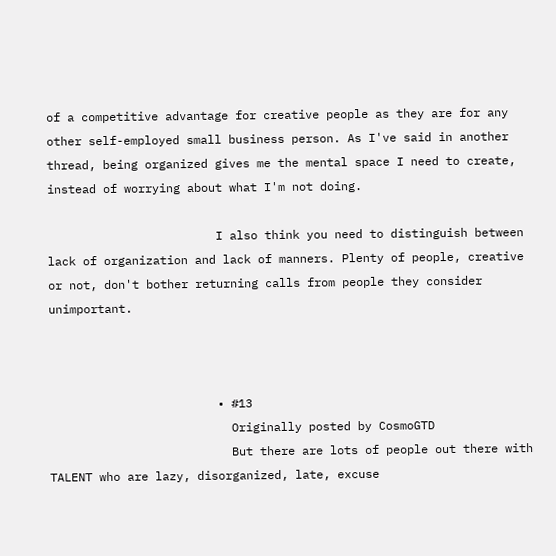of a competitive advantage for creative people as they are for any other self-employed small business person. As I've said in another thread, being organized gives me the mental space I need to create, instead of worrying about what I'm not doing.

                        I also think you need to distinguish between lack of organization and lack of manners. Plenty of people, creative or not, don't bother returning calls from people they consider unimportant.



                        • #13
                          Originally posted by CosmoGTD
                          But there are lots of people out there with TALENT who are lazy, disorganized, late, excuse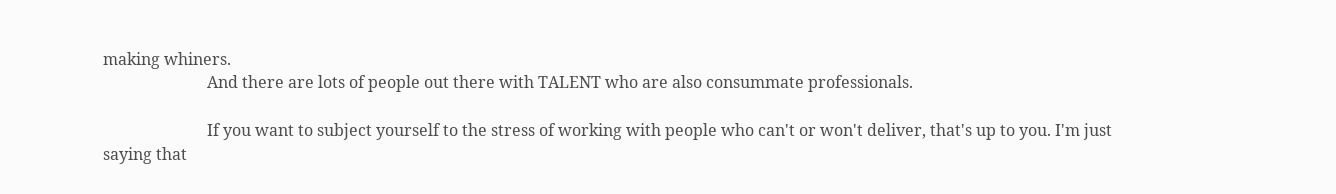making whiners.
                          And there are lots of people out there with TALENT who are also consummate professionals.

                          If you want to subject yourself to the stress of working with people who can't or won't deliver, that's up to you. I'm just saying that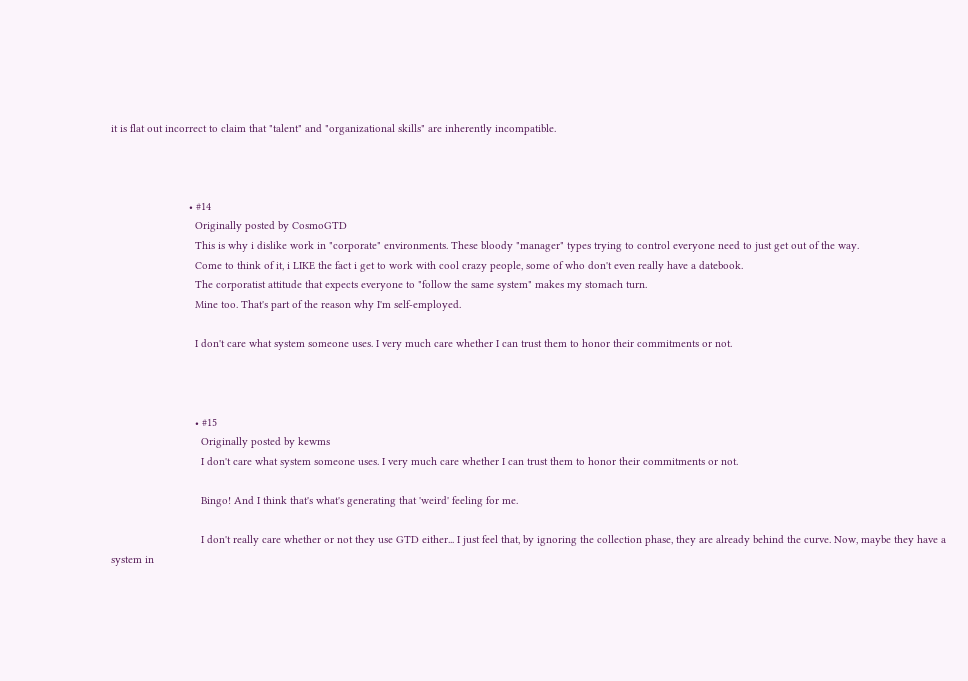it is flat out incorrect to claim that "talent" and "organizational skills" are inherently incompatible.



                          • #14
                            Originally posted by CosmoGTD
                            This is why i dislike work in "corporate" environments. These bloody "manager" types trying to control everyone need to just get out of the way.
                            Come to think of it, i LIKE the fact i get to work with cool crazy people, some of who don't even really have a datebook.
                            The corporatist attitude that expects everyone to "follow the same system" makes my stomach turn.
                            Mine too. That's part of the reason why I'm self-employed.

                            I don't care what system someone uses. I very much care whether I can trust them to honor their commitments or not.



                            • #15
                              Originally posted by kewms
                              I don't care what system someone uses. I very much care whether I can trust them to honor their commitments or not.

                              Bingo! And I think that's what's generating that 'weird' feeling for me.

                              I don't really care whether or not they use GTD either... I just feel that, by ignoring the collection phase, they are already behind the curve. Now, maybe they have a system in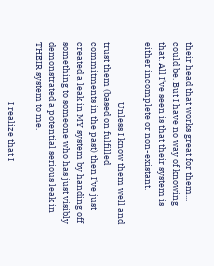their head that works great for them... could be. But I have no way of knowing that. All I've seen is that their system is either incomplete or non-existant.

                              Unless I know them well and trust them (based on fulfilled commitments in the past) then I've just created a leak in MY system by handing off something to someone who has just visibly demonstrated a potential serious leak in THEIR system to me.

                              I realize that I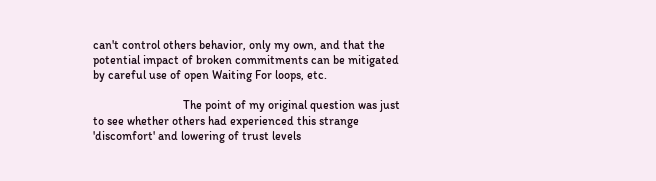can't control others behavior, only my own, and that the potential impact of broken commitments can be mitigated by careful use of open Waiting For loops, etc.

                              The point of my original question was just to see whether others had experienced this strange 'discomfort' and lowering of trust levels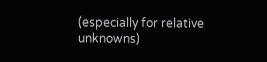(especially for relative unknowns)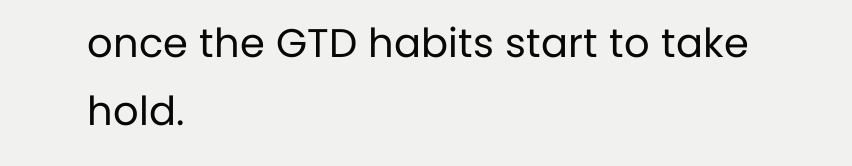once the GTD habits start to take hold.